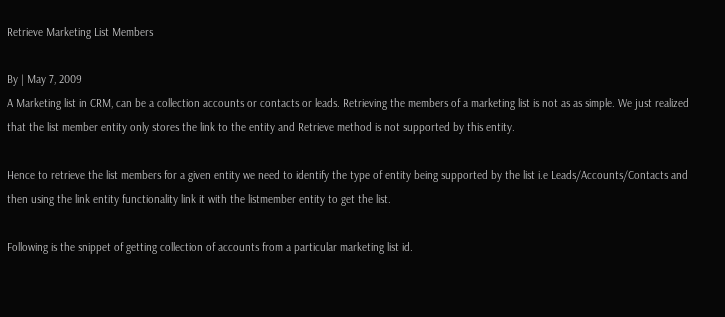Retrieve Marketing List Members

By | May 7, 2009
A Marketing list in CRM, can be a collection accounts or contacts or leads. Retrieving the members of a marketing list is not as as simple. We just realized that the list member entity only stores the link to the entity and Retrieve method is not supported by this entity.

Hence to retrieve the list members for a given entity we need to identify the type of entity being supported by the list i.e Leads/Accounts/Contacts and then using the link entity functionality link it with the listmember entity to get the list.

Following is the snippet of getting collection of accounts from a particular marketing list id.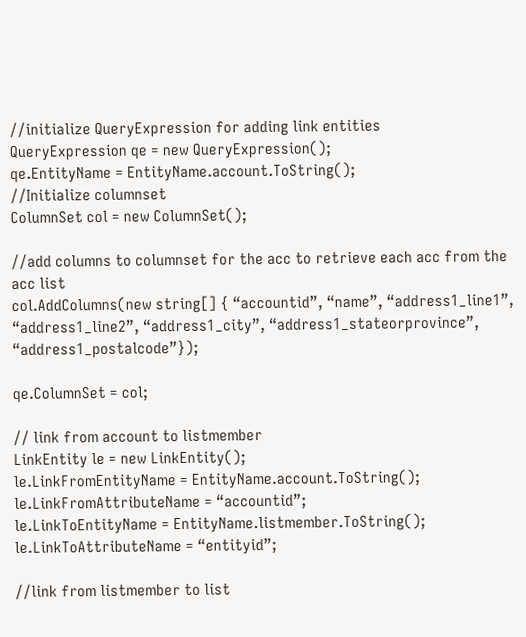//initialize QueryExpression for adding link entities
QueryExpression qe = new QueryExpression();
qe.EntityName = EntityName.account.ToString();
//Initialize columnset
ColumnSet col = new ColumnSet();

//add columns to columnset for the acc to retrieve each acc from the acc list
col.AddColumns(new string[] { “accountid”, “name”, “address1_line1”, “address1_line2”, “address1_city”, “address1_stateorprovince”, “address1_postalcode”});

qe.ColumnSet = col;

// link from account to listmember
LinkEntity le = new LinkEntity();
le.LinkFromEntityName = EntityName.account.ToString();
le.LinkFromAttributeName = “accountid”;
le.LinkToEntityName = EntityName.listmember.ToString();
le.LinkToAttributeName = “entityid”;

//link from listmember to list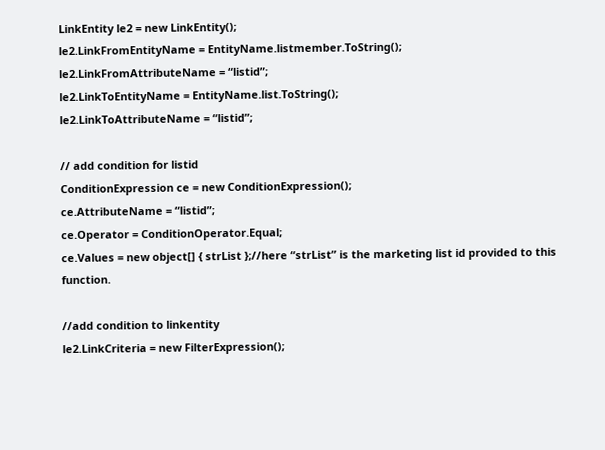LinkEntity le2 = new LinkEntity();
le2.LinkFromEntityName = EntityName.listmember.ToString();
le2.LinkFromAttributeName = “listid”;
le2.LinkToEntityName = EntityName.list.ToString();
le2.LinkToAttributeName = “listid”;

// add condition for listid
ConditionExpression ce = new ConditionExpression();
ce.AttributeName = “listid”;
ce.Operator = ConditionOperator.Equal;
ce.Values = new object[] { strList };//here “strList” is the marketing list id provided to this function.

//add condition to linkentity
le2.LinkCriteria = new FilterExpression();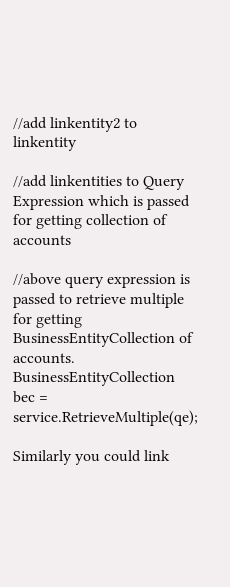//add linkentity2 to linkentity

//add linkentities to Query Expression which is passed for getting collection of accounts

//above query expression is passed to retrieve multiple for getting BusinessEntityCollection of accounts.
BusinessEntityCollection bec = service.RetrieveMultiple(qe);

Similarly you could link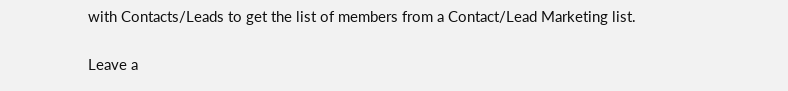with Contacts/Leads to get the list of members from a Contact/Lead Marketing list.

Leave a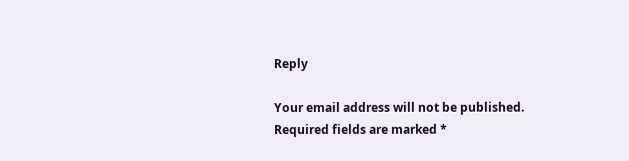Reply

Your email address will not be published. Required fields are marked *